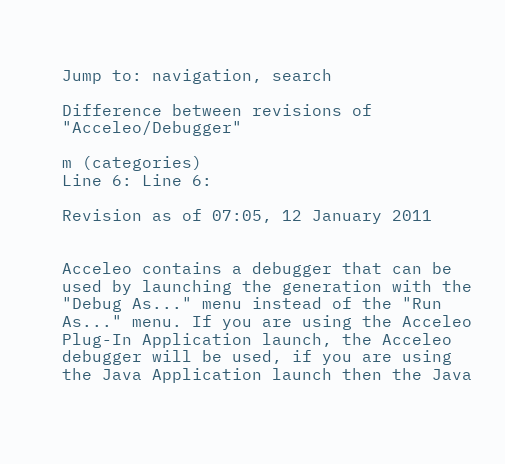Jump to: navigation, search

Difference between revisions of "Acceleo/Debugger"

m (categories)
Line 6: Line 6:

Revision as of 07:05, 12 January 2011


Acceleo contains a debugger that can be used by launching the generation with the "Debug As..." menu instead of the "Run As..." menu. If you are using the Acceleo Plug-In Application launch, the Acceleo debugger will be used, if you are using the Java Application launch then the Java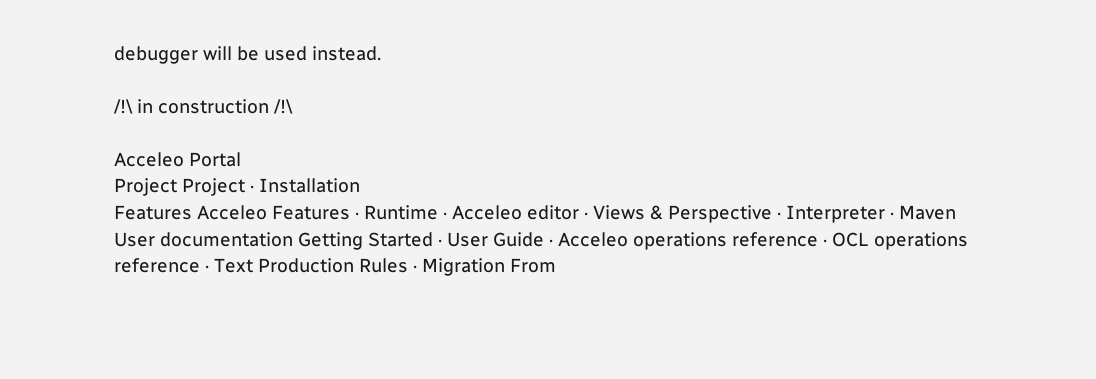debugger will be used instead.

/!\ in construction /!\

Acceleo Portal
Project Project · Installation
Features Acceleo Features · Runtime · Acceleo editor · Views & Perspective · Interpreter · Maven
User documentation Getting Started · User Guide · Acceleo operations reference · OCL operations reference · Text Production Rules · Migration From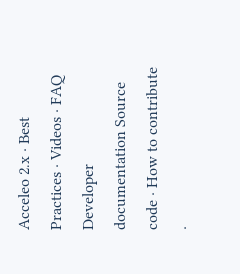Acceleo 2.x · Best Practices · Videos · FAQ
Developer documentation Source code · How to contribute ·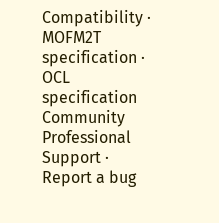Compatibility · MOFM2T specification · OCL specification
Community Professional Support · Report a bug